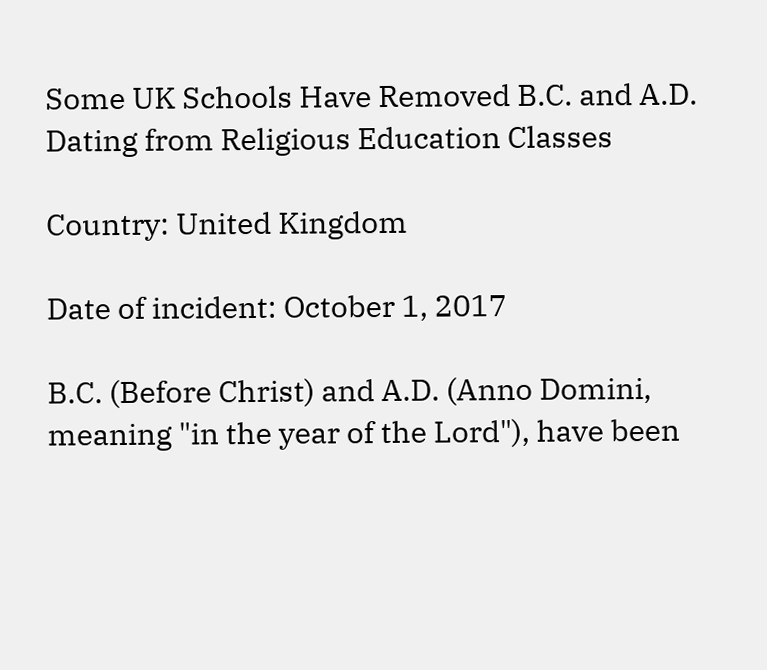Some UK Schools Have Removed B.C. and A.D. Dating from Religious Education Classes

Country: United Kingdom

Date of incident: October 1, 2017

B.C. (Before Christ) and A.D. (Anno Domini, meaning "in the year of the Lord"), have been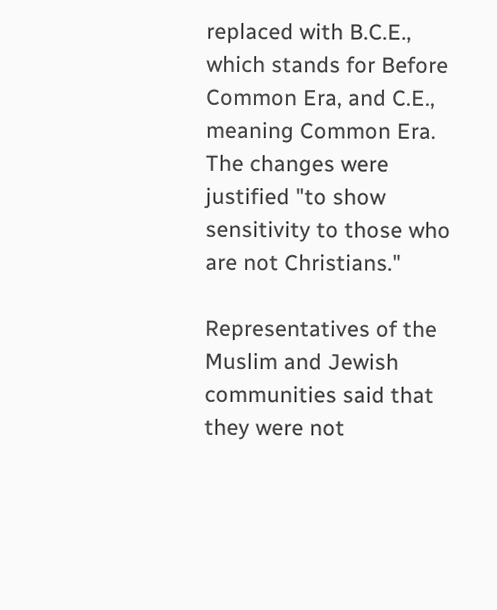replaced with B.C.E., which stands for Before Common Era, and C.E., meaning Common Era. The changes were justified "to show sensitivity to those who are not Christians."

Representatives of the Muslim and Jewish communities said that they were not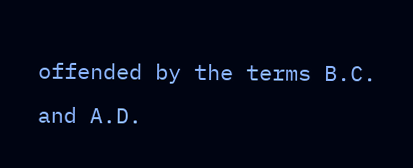offended by the terms B.C. and A.D.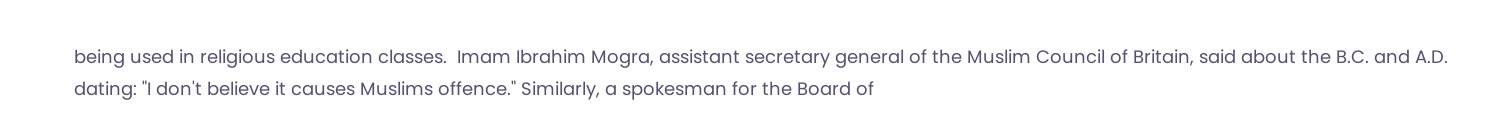being used in religious education classes.  Imam Ibrahim Mogra, assistant secretary general of the Muslim Council of Britain, said about the B.C. and A.D. dating: "I don't believe it causes Muslims offence." Similarly, a spokesman for the Board of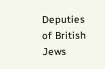Deputies of British Jews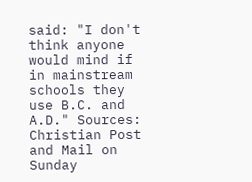said: "I don't think anyone would mind if in mainstream schools they use B.C. and A.D." Sources: Christian Post and Mail on Sunday